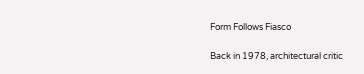Form Follows Fiasco

Back in 1978, architectural critic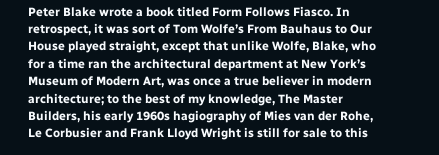Peter Blake wrote a book titled Form Follows Fiasco. In retrospect, it was sort of Tom Wolfe’s From Bauhaus to Our House played straight, except that unlike Wolfe, Blake, who for a time ran the architectural department at New York’s Museum of Modern Art, was once a true believer in modern architecture; to the best of my knowledge, The Master Builders, his early 1960s hagiography of Mies van der Rohe, Le Corbusier and Frank Lloyd Wright is still for sale to this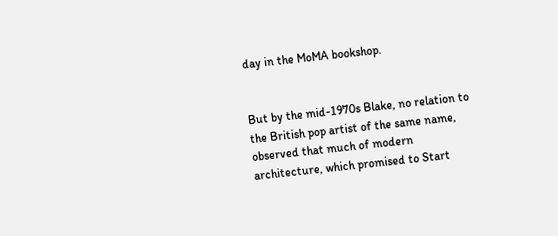day in the MoMA bookshop.


But by the mid-1970s Blake, no relation to the British pop artist of the same name, observed that much of modern architecture, which promised to Start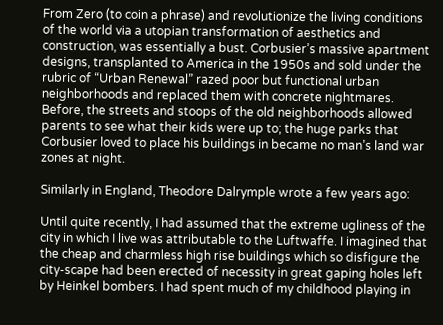From Zero (to coin a phrase) and revolutionize the living conditions of the world via a utopian transformation of aesthetics and construction, was essentially a bust. Corbusier’s massive apartment designs, transplanted to America in the 1950s and sold under the rubric of “Urban Renewal” razed poor but functional urban neighborhoods and replaced them with concrete nightmares. Before, the streets and stoops of the old neighborhoods allowed parents to see what their kids were up to; the huge parks that Corbusier loved to place his buildings in became no man’s land war zones at night.

Similarly in England, Theodore Dalrymple wrote a few years ago:

Until quite recently, I had assumed that the extreme ugliness of the city in which I live was attributable to the Luftwaffe. I imagined that the cheap and charmless high rise buildings which so disfigure the city-scape had been erected of necessity in great gaping holes left by Heinkel bombers. I had spent much of my childhood playing in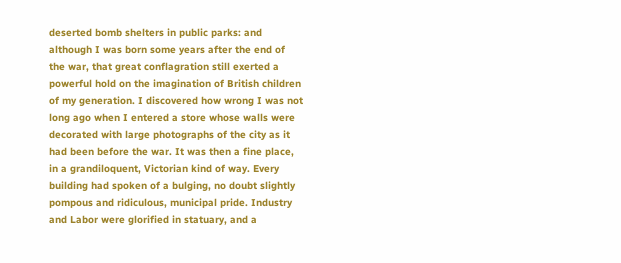deserted bomb shelters in public parks: and although I was born some years after the end of the war, that great conflagration still exerted a powerful hold on the imagination of British children of my generation. I discovered how wrong I was not long ago when I entered a store whose walls were decorated with large photographs of the city as it had been before the war. It was then a fine place, in a grandiloquent, Victorian kind of way. Every building had spoken of a bulging, no doubt slightly pompous and ridiculous, municipal pride. Industry and Labor were glorified in statuary, and a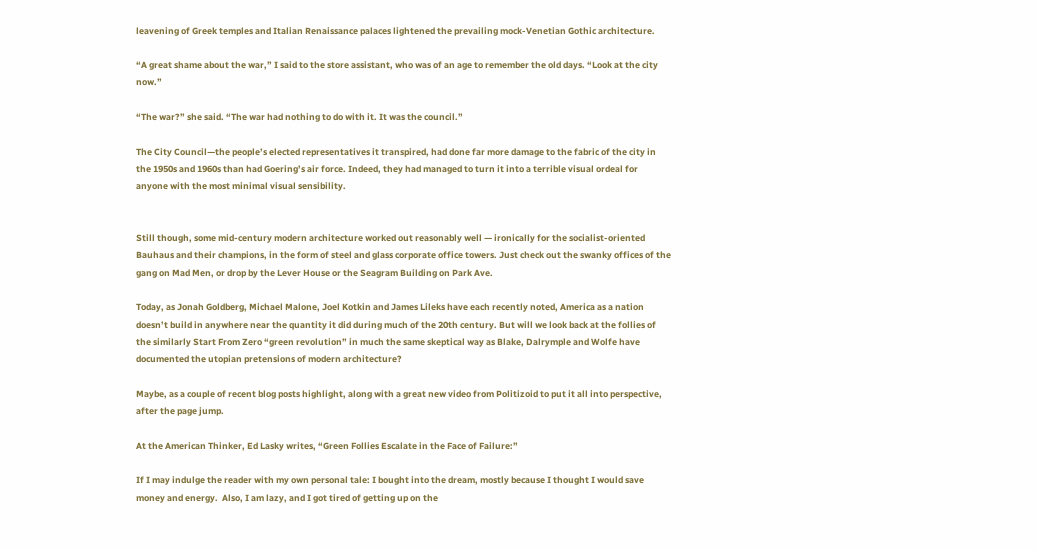leavening of Greek temples and Italian Renaissance palaces lightened the prevailing mock-Venetian Gothic architecture.

“A great shame about the war,” I said to the store assistant, who was of an age to remember the old days. “Look at the city now.”

“The war?” she said. “The war had nothing to do with it. It was the council.”

The City Council—the people’s elected representatives it transpired, had done far more damage to the fabric of the city in the 1950s and 1960s than had Goering’s air force. Indeed, they had managed to turn it into a terrible visual ordeal for anyone with the most minimal visual sensibility.


Still though, some mid-century modern architecture worked out reasonably well — ironically for the socialist-oriented Bauhaus and their champions, in the form of steel and glass corporate office towers. Just check out the swanky offices of the gang on Mad Men, or drop by the Lever House or the Seagram Building on Park Ave.

Today, as Jonah Goldberg, Michael Malone, Joel Kotkin and James Lileks have each recently noted, America as a nation doesn’t build in anywhere near the quantity it did during much of the 20th century. But will we look back at the follies of the similarly Start From Zero “green revolution” in much the same skeptical way as Blake, Dalrymple and Wolfe have documented the utopian pretensions of modern architecture?

Maybe, as a couple of recent blog posts highlight, along with a great new video from Politizoid to put it all into perspective, after the page jump.

At the American Thinker, Ed Lasky writes, “Green Follies Escalate in the Face of Failure:”

If I may indulge the reader with my own personal tale: I bought into the dream, mostly because I thought I would save money and energy.  Also, I am lazy, and I got tired of getting up on the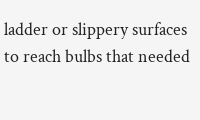ladder or slippery surfaces to reach bulbs that needed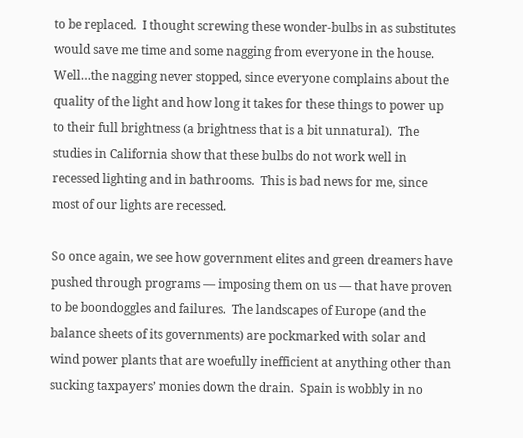to be replaced.  I thought screwing these wonder-bulbs in as substitutes would save me time and some nagging from everyone in the house.  Well…the nagging never stopped, since everyone complains about the quality of the light and how long it takes for these things to power up to their full brightness (a brightness that is a bit unnatural).  The studies in California show that these bulbs do not work well in recessed lighting and in bathrooms.  This is bad news for me, since most of our lights are recessed.

So once again, we see how government elites and green dreamers have pushed through programs — imposing them on us — that have proven to be boondoggles and failures.  The landscapes of Europe (and the balance sheets of its governments) are pockmarked with solar and wind power plants that are woefully inefficient at anything other than sucking taxpayers’ monies down the drain.  Spain is wobbly in no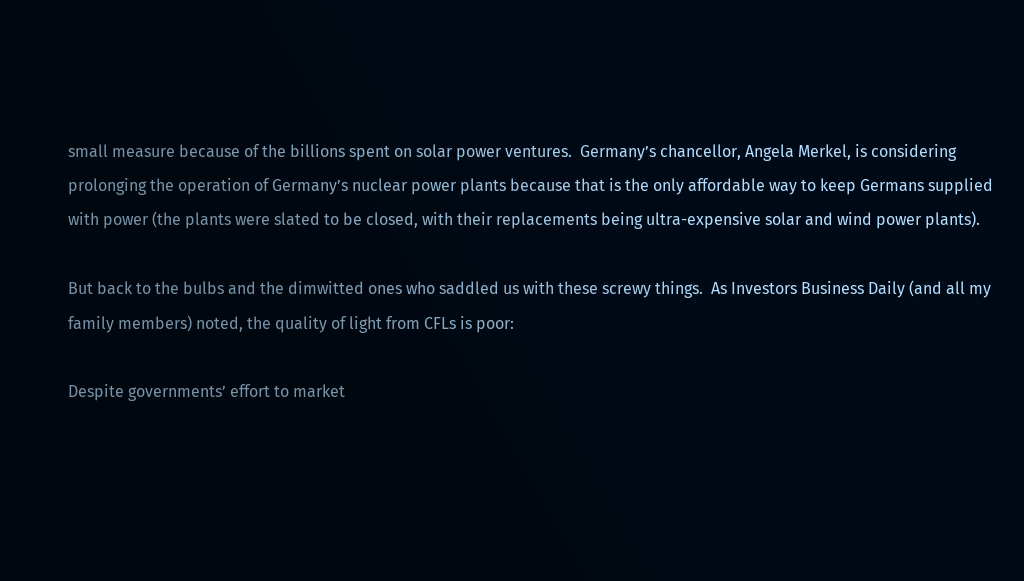small measure because of the billions spent on solar power ventures.  Germany’s chancellor, Angela Merkel, is considering prolonging the operation of Germany’s nuclear power plants because that is the only affordable way to keep Germans supplied with power (the plants were slated to be closed, with their replacements being ultra-expensive solar and wind power plants).

But back to the bulbs and the dimwitted ones who saddled us with these screwy things.  As Investors Business Daily (and all my family members) noted, the quality of light from CFLs is poor:

Despite governments’ effort to market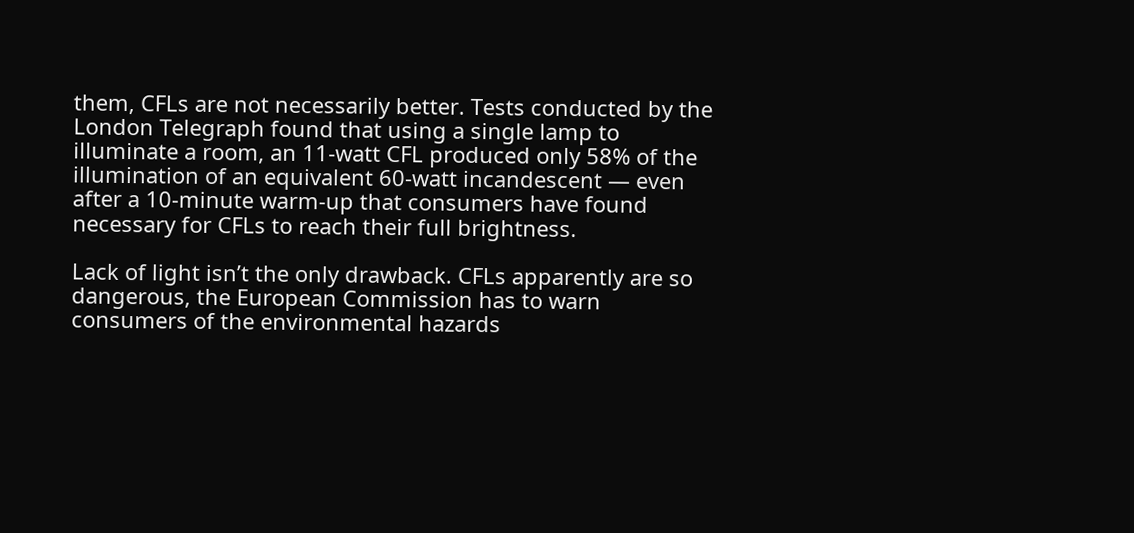them, CFLs are not necessarily better. Tests conducted by the London Telegraph found that using a single lamp to illuminate a room, an 11-watt CFL produced only 58% of the illumination of an equivalent 60-watt incandescent — even after a 10-minute warm-up that consumers have found necessary for CFLs to reach their full brightness.

Lack of light isn’t the only drawback. CFLs apparently are so dangerous, the European Commission has to warn consumers of the environmental hazards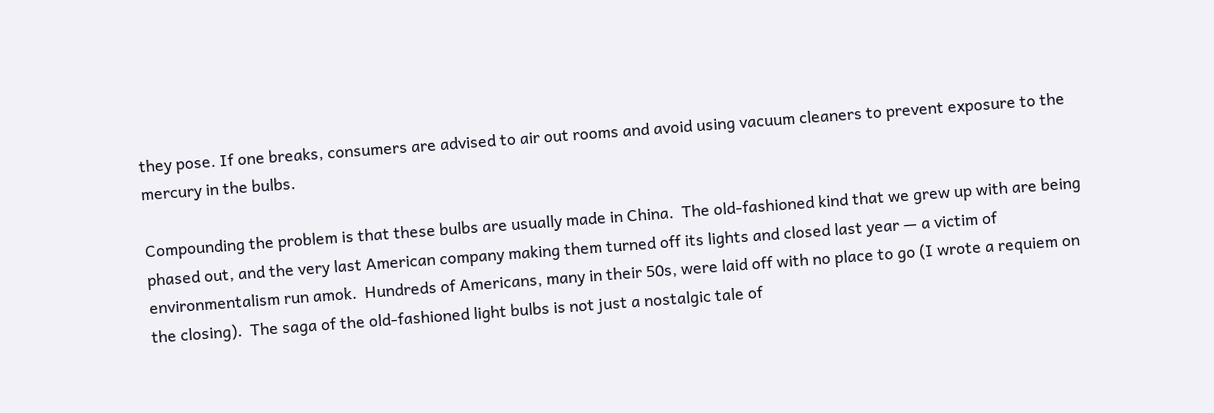they pose. If one breaks, consumers are advised to air out rooms and avoid using vacuum cleaners to prevent exposure to the mercury in the bulbs.

Compounding the problem is that these bulbs are usually made in China.  The old-fashioned kind that we grew up with are being phased out, and the very last American company making them turned off its lights and closed last year — a victim of environmentalism run amok.  Hundreds of Americans, many in their 50s, were laid off with no place to go (I wrote a requiem on the closing).  The saga of the old-fashioned light bulbs is not just a nostalgic tale of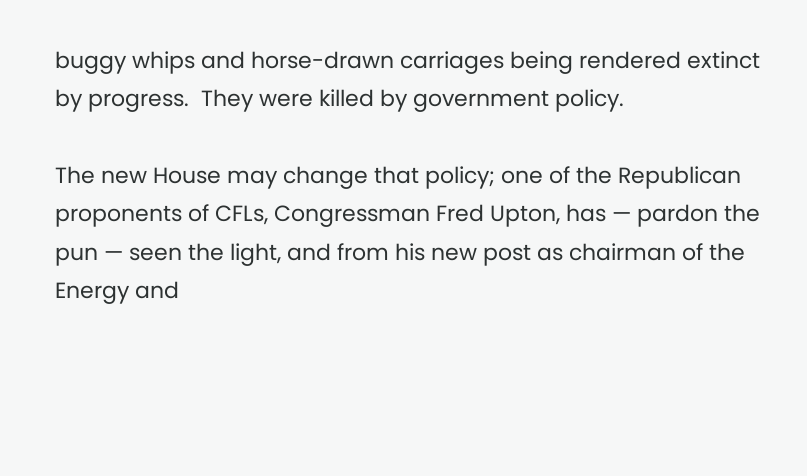buggy whips and horse-drawn carriages being rendered extinct by progress.  They were killed by government policy.

The new House may change that policy; one of the Republican proponents of CFLs, Congressman Fred Upton, has — pardon the pun — seen the light, and from his new post as chairman of the Energy and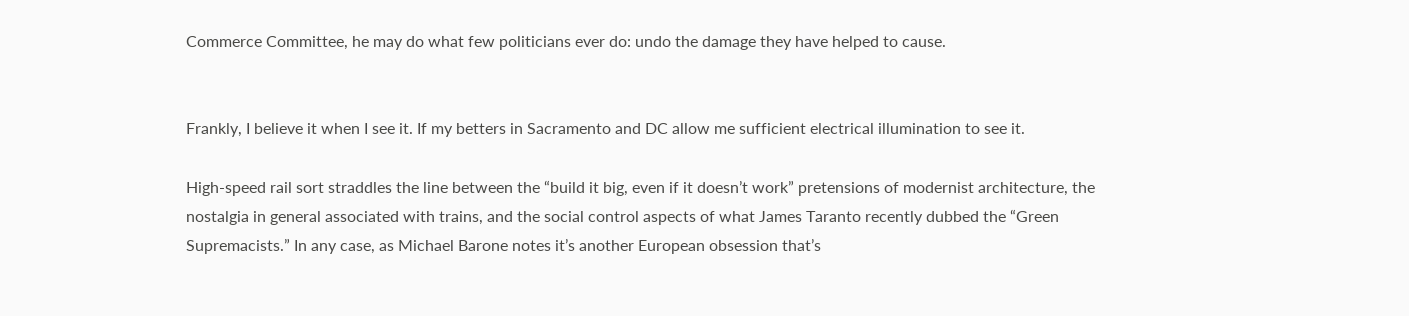Commerce Committee, he may do what few politicians ever do: undo the damage they have helped to cause.


Frankly, I believe it when I see it. If my betters in Sacramento and DC allow me sufficient electrical illumination to see it.

High-speed rail sort straddles the line between the “build it big, even if it doesn’t work” pretensions of modernist architecture, the nostalgia in general associated with trains, and the social control aspects of what James Taranto recently dubbed the “Green Supremacists.” In any case, as Michael Barone notes it’s another European obsession that’s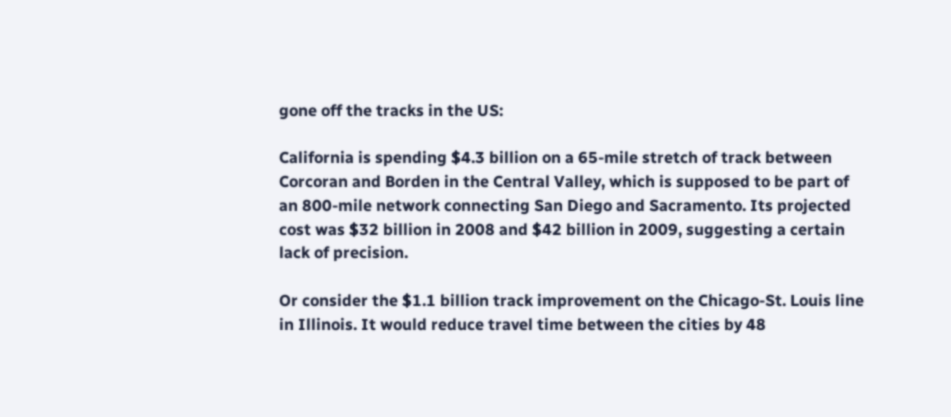gone off the tracks in the US:

California is spending $4.3 billion on a 65-mile stretch of track between Corcoran and Borden in the Central Valley, which is supposed to be part of an 800-mile network connecting San Diego and Sacramento. Its projected cost was $32 billion in 2008 and $42 billion in 2009, suggesting a certain lack of precision.

Or consider the $1.1 billion track improvement on the Chicago-St. Louis line in Illinois. It would reduce travel time between the cities by 48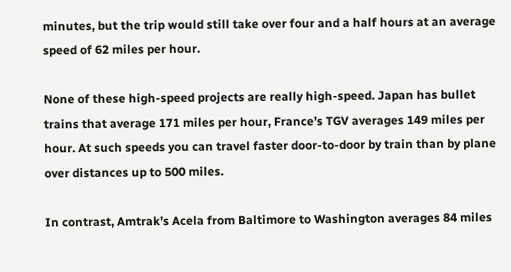minutes, but the trip would still take over four and a half hours at an average speed of 62 miles per hour.

None of these high-speed projects are really high-speed. Japan has bullet trains that average 171 miles per hour, France’s TGV averages 149 miles per hour. At such speeds you can travel faster door-to-door by train than by plane over distances up to 500 miles.

In contrast, Amtrak’s Acela from Baltimore to Washington averages 84 miles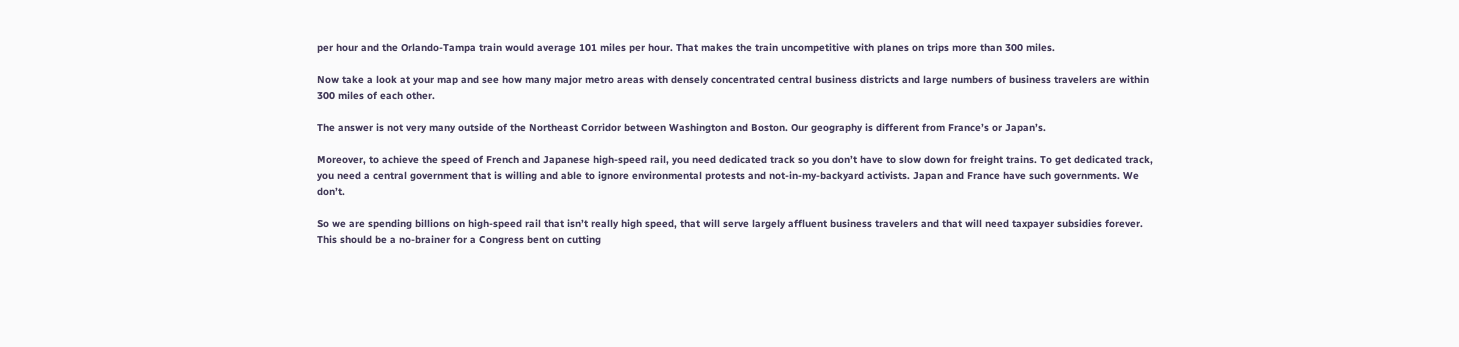per hour and the Orlando-Tampa train would average 101 miles per hour. That makes the train uncompetitive with planes on trips more than 300 miles.

Now take a look at your map and see how many major metro areas with densely concentrated central business districts and large numbers of business travelers are within 300 miles of each other.

The answer is not very many outside of the Northeast Corridor between Washington and Boston. Our geography is different from France’s or Japan’s.

Moreover, to achieve the speed of French and Japanese high-speed rail, you need dedicated track so you don’t have to slow down for freight trains. To get dedicated track, you need a central government that is willing and able to ignore environmental protests and not-in-my-backyard activists. Japan and France have such governments. We don’t.

So we are spending billions on high-speed rail that isn’t really high speed, that will serve largely affluent business travelers and that will need taxpayer subsidies forever. This should be a no-brainer for a Congress bent on cutting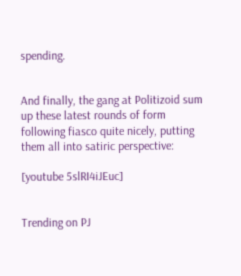spending.


And finally, the gang at Politizoid sum up these latest rounds of form following fiasco quite nicely, putting them all into satiric perspective:

[youtube 5slRI4iJEuc]


Trending on PJ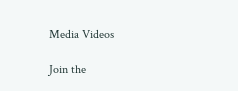Media Videos

Join the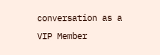conversation as a VIP Member